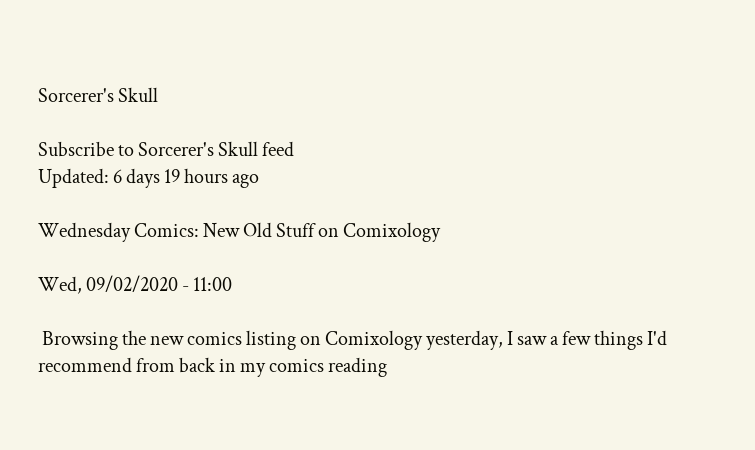Sorcerer's Skull

Subscribe to Sorcerer's Skull feed
Updated: 6 days 19 hours ago

Wednesday Comics: New Old Stuff on Comixology

Wed, 09/02/2020 - 11:00

 Browsing the new comics listing on Comixology yesterday, I saw a few things I'd recommend from back in my comics reading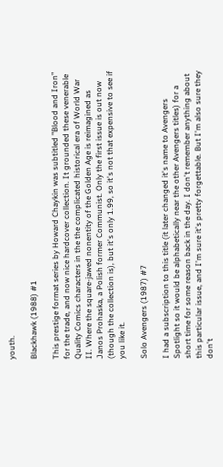youth.

Blackhawk (1988) #1

This prestige format series by Howard Chaykin was subtitled "Blood and Iron" for the trade, and now nice hardcover collection. It grounded these venerable Quality Comics characters in the the complicated historical era of World War II. Where the square-jawed nonentity of the Golden Age is reimagined as Janos Prohaska, a Polish former Communist. Only the first issue is out now (though the collection is), but it's only 1.99, so it's not that expensive to see if you like it.

Solo Avengers (1987) #7

I had a subscription to this title (it later changed it's name to Avengers Spotlight so it would be alphabetically near the other Avengers titles) for a short time for some reason back in the day. I don't remember anything about this particular issue, and I'm sure it's pretty forgettable. But I'm also sure they don't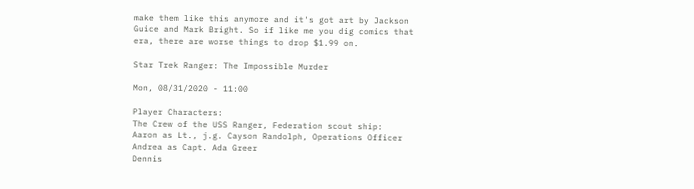make them like this anymore and it's got art by Jackson Guice and Mark Bright. So if like me you dig comics that era, there are worse things to drop $1.99 on.

Star Trek Ranger: The Impossible Murder

Mon, 08/31/2020 - 11:00

Player Characters:
The Crew of the USS Ranger, Federation scout ship:
Aaron as Lt., j.g. Cayson Randolph, Operations Officer
Andrea as Capt. Ada Greer
Dennis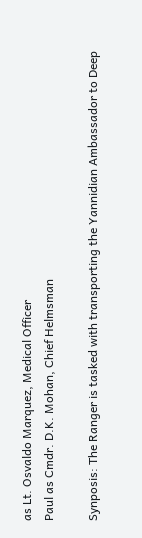as Lt. Osvaldo Marquez, Medical Officer
Paul as Cmdr. D.K. Mohan, Chief Helmsman

Synposis: The Ranger is tasked with transporting the Yannidian Ambassador to Deep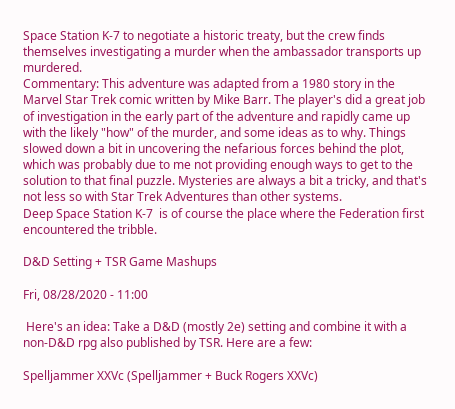Space Station K-7 to negotiate a historic treaty, but the crew finds themselves investigating a murder when the ambassador transports up murdered.
Commentary: This adventure was adapted from a 1980 story in the Marvel Star Trek comic written by Mike Barr. The player's did a great job of investigation in the early part of the adventure and rapidly came up with the likely "how" of the murder, and some ideas as to why. Things slowed down a bit in uncovering the nefarious forces behind the plot, which was probably due to me not providing enough ways to get to the solution to that final puzzle. Mysteries are always a bit a tricky, and that's not less so with Star Trek Adventures than other systems.
Deep Space Station K-7  is of course the place where the Federation first encountered the tribble.

D&D Setting + TSR Game Mashups

Fri, 08/28/2020 - 11:00

 Here's an idea: Take a D&D (mostly 2e) setting and combine it with a non-D&D rpg also published by TSR. Here are a few:

Spelljammer XXVc (Spelljammer + Buck Rogers XXVc)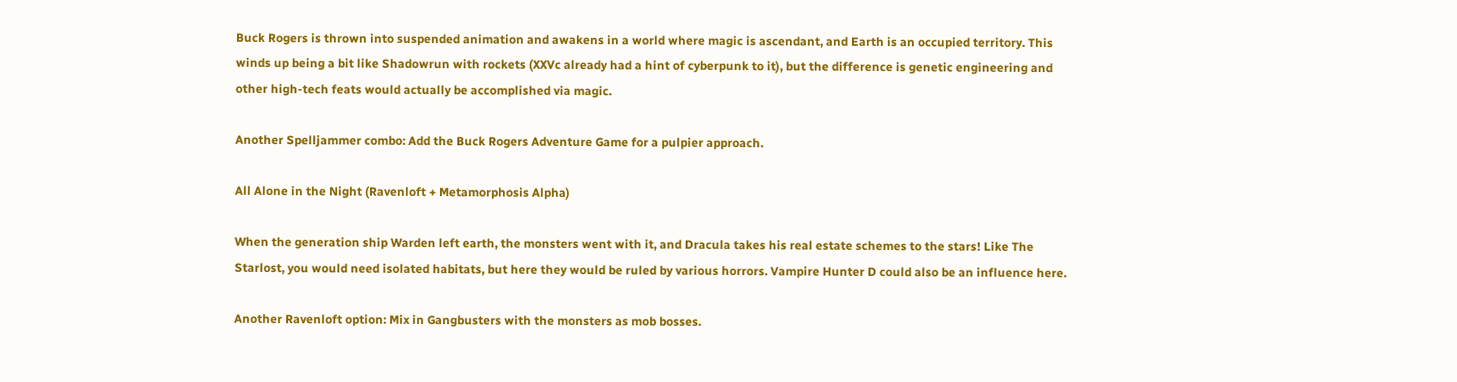Buck Rogers is thrown into suspended animation and awakens in a world where magic is ascendant, and Earth is an occupied territory. This winds up being a bit like Shadowrun with rockets (XXVc already had a hint of cyberpunk to it), but the difference is genetic engineering and other high-tech feats would actually be accomplished via magic.

Another Spelljammer combo: Add the Buck Rogers Adventure Game for a pulpier approach.

All Alone in the Night (Ravenloft + Metamorphosis Alpha)

When the generation ship Warden left earth, the monsters went with it, and Dracula takes his real estate schemes to the stars! Like The Starlost, you would need isolated habitats, but here they would be ruled by various horrors. Vampire Hunter D could also be an influence here.

Another Ravenloft option: Mix in Gangbusters with the monsters as mob bosses.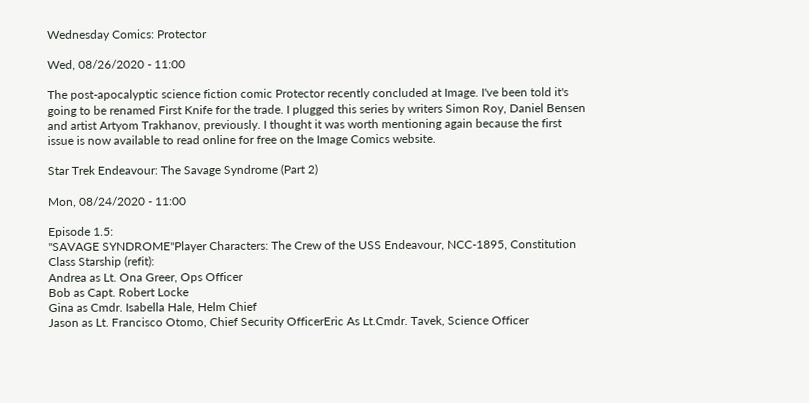Wednesday Comics: Protector

Wed, 08/26/2020 - 11:00

The post-apocalyptic science fiction comic Protector recently concluded at Image. I've been told it's going to be renamed First Knife for the trade. I plugged this series by writers Simon Roy, Daniel Bensen and artist Artyom Trakhanov, previously. I thought it was worth mentioning again because the first issue is now available to read online for free on the Image Comics website.

Star Trek Endeavour: The Savage Syndrome (Part 2)

Mon, 08/24/2020 - 11:00

Episode 1.5:
"SAVAGE SYNDROME"Player Characters: The Crew of the USS Endeavour, NCC-1895, Constitution Class Starship (refit):
Andrea as Lt. Ona Greer, Ops Officer
Bob as Capt. Robert Locke
Gina as Cmdr. Isabella Hale, Helm Chief
Jason as Lt. Francisco Otomo, Chief Security OfficerEric As Lt.Cmdr. Tavek, Science Officer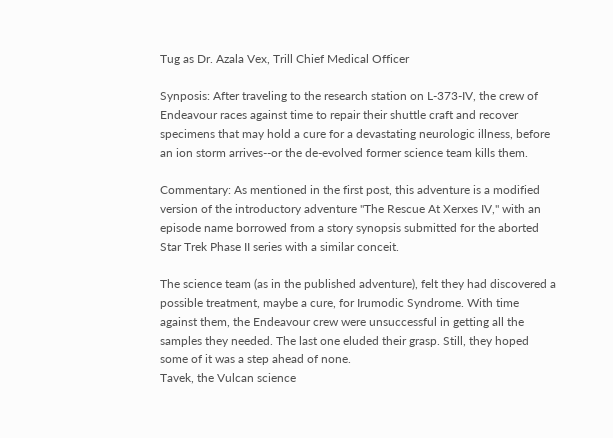Tug as Dr. Azala Vex, Trill Chief Medical Officer

Synposis: After traveling to the research station on L-373-IV, the crew of Endeavour races against time to repair their shuttle craft and recover specimens that may hold a cure for a devastating neurologic illness, before an ion storm arrives--or the de-evolved former science team kills them.

Commentary: As mentioned in the first post, this adventure is a modified version of the introductory adventure "The Rescue At Xerxes IV," with an episode name borrowed from a story synopsis submitted for the aborted Star Trek Phase II series with a similar conceit.

The science team (as in the published adventure), felt they had discovered a possible treatment, maybe a cure, for Irumodic Syndrome. With time against them, the Endeavour crew were unsuccessful in getting all the samples they needed. The last one eluded their grasp. Still, they hoped some of it was a step ahead of none.
Tavek, the Vulcan science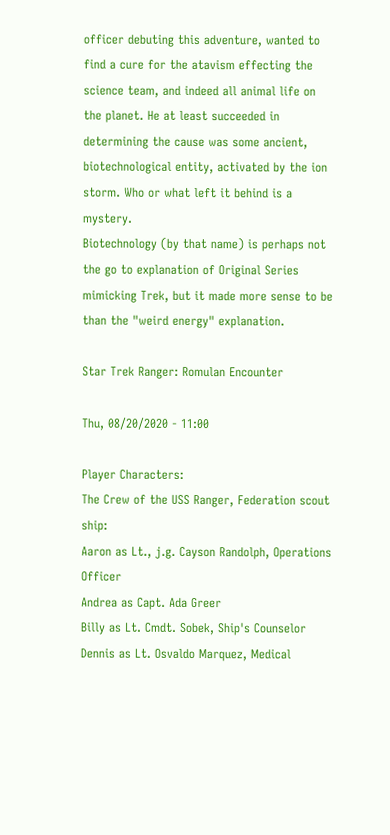officer debuting this adventure, wanted to find a cure for the atavism effecting the science team, and indeed all animal life on the planet. He at least succeeded in determining the cause was some ancient, biotechnological entity, activated by the ion storm. Who or what left it behind is a mystery.
Biotechnology (by that name) is perhaps not the go to explanation of Original Series mimicking Trek, but it made more sense to be than the "weird energy" explanation.

Star Trek Ranger: Romulan Encounter

Thu, 08/20/2020 - 11:00

Player Characters:
The Crew of the USS Ranger, Federation scout ship:
Aaron as Lt., j.g. Cayson Randolph, Operations Officer
Andrea as Capt. Ada Greer
Billy as Lt. Cmdt. Sobek, Ship's Counselor
Dennis as Lt. Osvaldo Marquez, Medical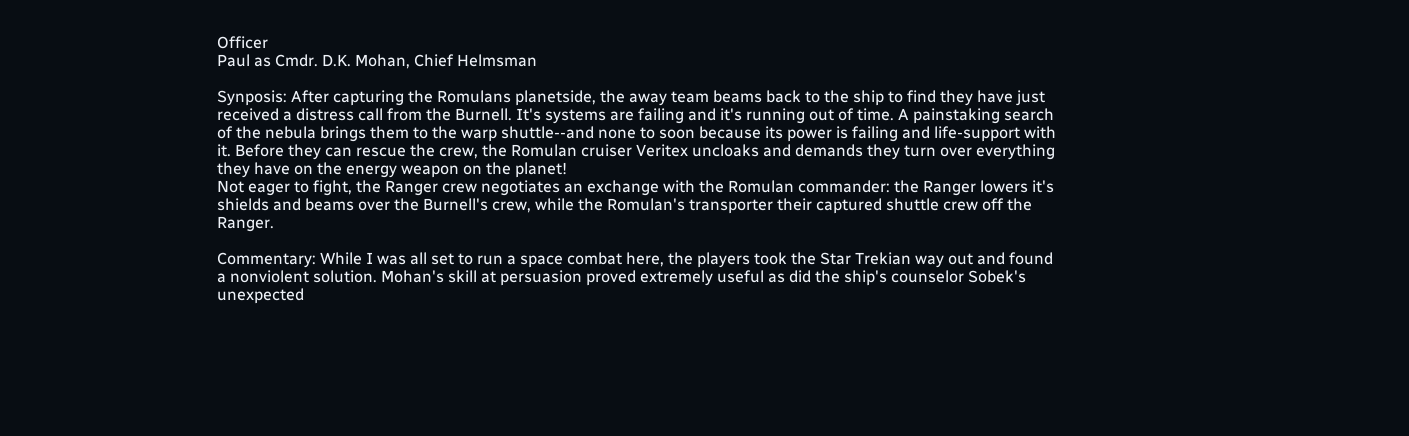Officer
Paul as Cmdr. D.K. Mohan, Chief Helmsman

Synposis: After capturing the Romulans planetside, the away team beams back to the ship to find they have just received a distress call from the Burnell. It's systems are failing and it's running out of time. A painstaking search of the nebula brings them to the warp shuttle--and none to soon because its power is failing and life-support with it. Before they can rescue the crew, the Romulan cruiser Veritex uncloaks and demands they turn over everything they have on the energy weapon on the planet!
Not eager to fight, the Ranger crew negotiates an exchange with the Romulan commander: the Ranger lowers it's shields and beams over the Burnell's crew, while the Romulan's transporter their captured shuttle crew off the Ranger.

Commentary: While I was all set to run a space combat here, the players took the Star Trekian way out and found a nonviolent solution. Mohan's skill at persuasion proved extremely useful as did the ship's counselor Sobek's unexpected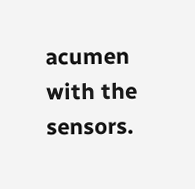acumen with the sensors.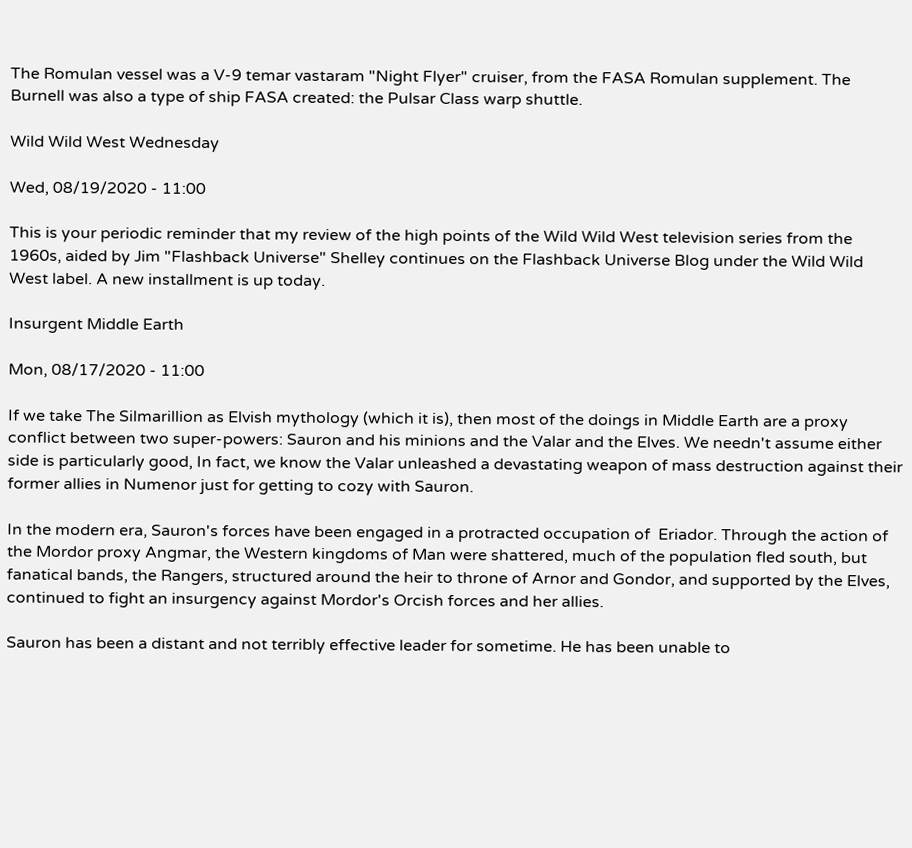The Romulan vessel was a V-9 temar vastaram "Night Flyer" cruiser, from the FASA Romulan supplement. The Burnell was also a type of ship FASA created: the Pulsar Class warp shuttle.

Wild Wild West Wednesday

Wed, 08/19/2020 - 11:00

This is your periodic reminder that my review of the high points of the Wild Wild West television series from the 1960s, aided by Jim "Flashback Universe" Shelley continues on the Flashback Universe Blog under the Wild Wild West label. A new installment is up today.

Insurgent Middle Earth

Mon, 08/17/2020 - 11:00

If we take The Silmarillion as Elvish mythology (which it is), then most of the doings in Middle Earth are a proxy conflict between two super-powers: Sauron and his minions and the Valar and the Elves. We needn't assume either side is particularly good, In fact, we know the Valar unleashed a devastating weapon of mass destruction against their former allies in Numenor just for getting to cozy with Sauron.

In the modern era, Sauron's forces have been engaged in a protracted occupation of  Eriador. Through the action of the Mordor proxy Angmar, the Western kingdoms of Man were shattered, much of the population fled south, but fanatical bands, the Rangers, structured around the heir to throne of Arnor and Gondor, and supported by the Elves, continued to fight an insurgency against Mordor's Orcish forces and her allies.

Sauron has been a distant and not terribly effective leader for sometime. He has been unable to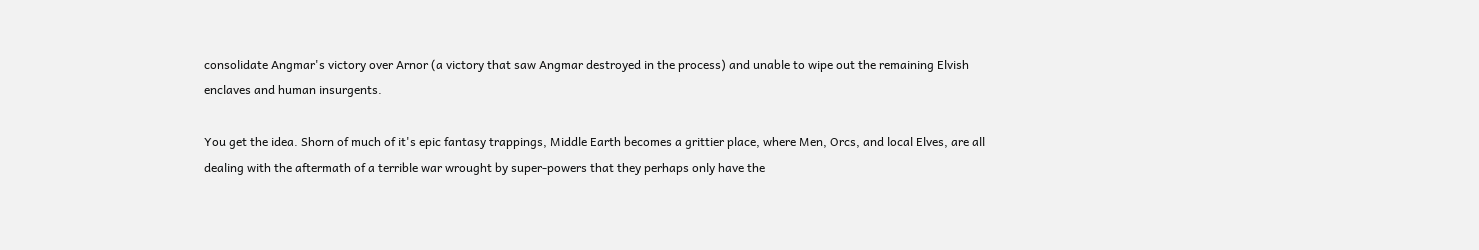consolidate Angmar's victory over Arnor (a victory that saw Angmar destroyed in the process) and unable to wipe out the remaining Elvish enclaves and human insurgents.

You get the idea. Shorn of much of it's epic fantasy trappings, Middle Earth becomes a grittier place, where Men, Orcs, and local Elves, are all dealing with the aftermath of a terrible war wrought by super-powers that they perhaps only have the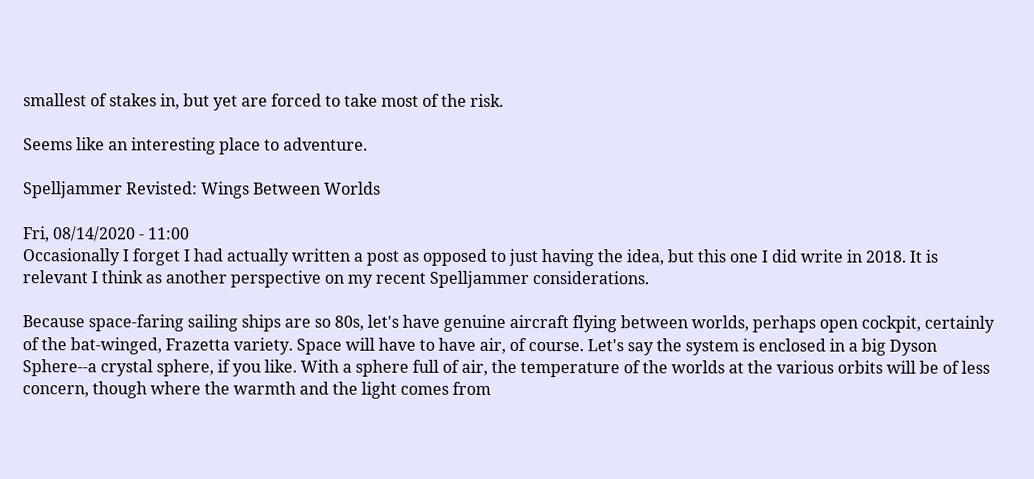smallest of stakes in, but yet are forced to take most of the risk.

Seems like an interesting place to adventure.

Spelljammer Revisted: Wings Between Worlds

Fri, 08/14/2020 - 11:00
Occasionally I forget I had actually written a post as opposed to just having the idea, but this one I did write in 2018. It is relevant I think as another perspective on my recent Spelljammer considerations.

Because space-faring sailing ships are so 80s, let's have genuine aircraft flying between worlds, perhaps open cockpit, certainly of the bat-winged, Frazetta variety. Space will have to have air, of course. Let's say the system is enclosed in a big Dyson Sphere--a crystal sphere, if you like. With a sphere full of air, the temperature of the worlds at the various orbits will be of less concern, though where the warmth and the light comes from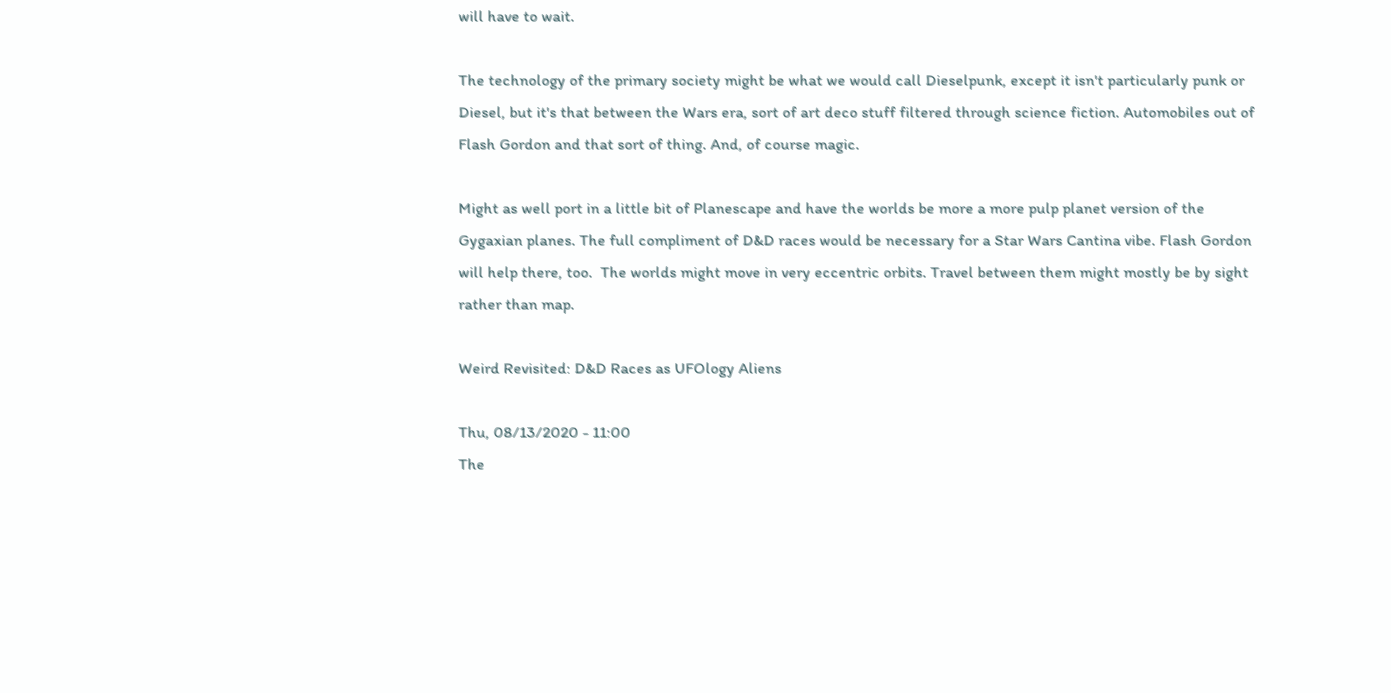will have to wait.

The technology of the primary society might be what we would call Dieselpunk, except it isn't particularly punk or Diesel, but it's that between the Wars era, sort of art deco stuff filtered through science fiction. Automobiles out of Flash Gordon and that sort of thing. And, of course magic.

Might as well port in a little bit of Planescape and have the worlds be more a more pulp planet version of the Gygaxian planes. The full compliment of D&D races would be necessary for a Star Wars Cantina vibe. Flash Gordon will help there, too.  The worlds might move in very eccentric orbits. Travel between them might mostly be by sight rather than map.

Weird Revisited: D&D Races as UFOlogy Aliens

Thu, 08/13/2020 - 11:00
The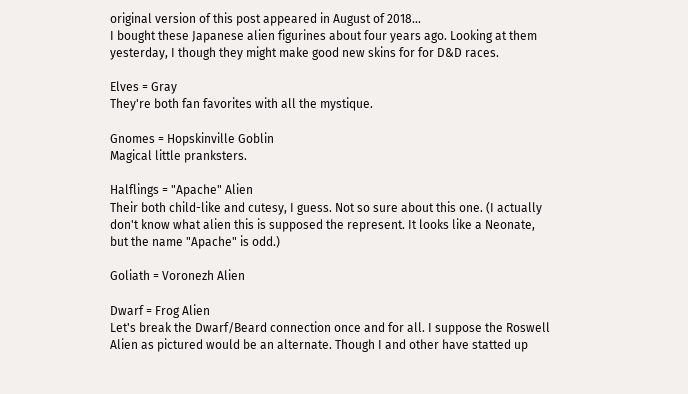original version of this post appeared in August of 2018...
I bought these Japanese alien figurines about four years ago. Looking at them yesterday, I though they might make good new skins for for D&D races.

Elves = Gray
They're both fan favorites with all the mystique.

Gnomes = Hopskinville Goblin
Magical little pranksters.

Halflings = "Apache" Alien
Their both child-like and cutesy, I guess. Not so sure about this one. (I actually don't know what alien this is supposed the represent. It looks like a Neonate, but the name "Apache" is odd.)

Goliath = Voronezh Alien

Dwarf = Frog Alien
Let's break the Dwarf/Beard connection once and for all. I suppose the Roswell Alien as pictured would be an alternate. Though I and other have statted up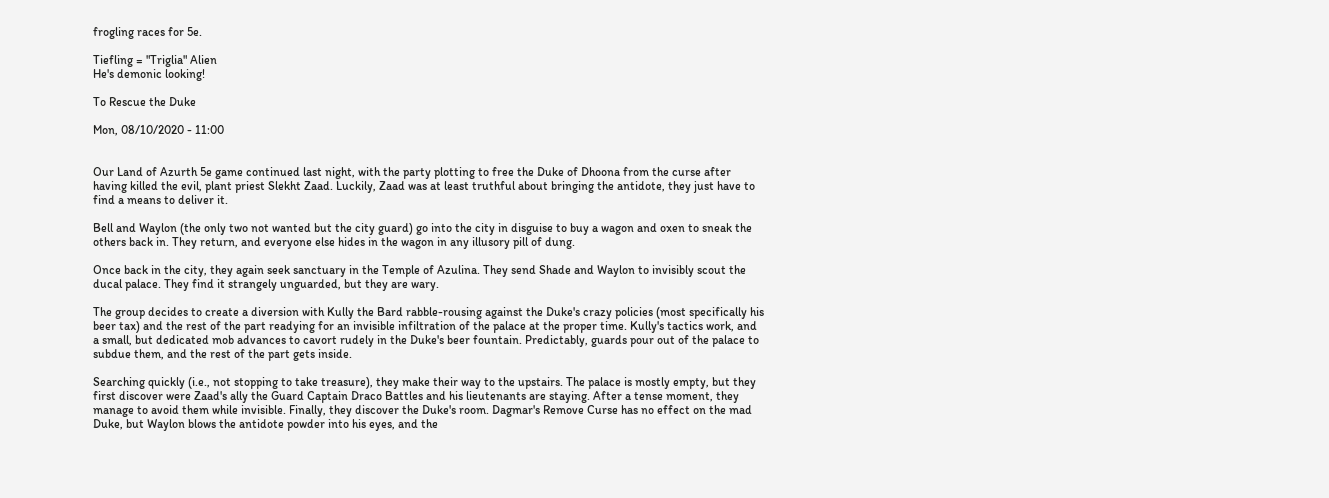frogling races for 5e.

Tiefling = "Triglia" Alien
He's demonic looking!

To Rescue the Duke

Mon, 08/10/2020 - 11:00


Our Land of Azurth 5e game continued last night, with the party plotting to free the Duke of Dhoona from the curse after having killed the evil, plant priest Slekht Zaad. Luckily, Zaad was at least truthful about bringing the antidote, they just have to find a means to deliver it.

Bell and Waylon (the only two not wanted but the city guard) go into the city in disguise to buy a wagon and oxen to sneak the others back in. They return, and everyone else hides in the wagon in any illusory pill of dung.

Once back in the city, they again seek sanctuary in the Temple of Azulina. They send Shade and Waylon to invisibly scout the ducal palace. They find it strangely unguarded, but they are wary.

The group decides to create a diversion with Kully the Bard rabble-rousing against the Duke's crazy policies (most specifically his beer tax) and the rest of the part readying for an invisible infiltration of the palace at the proper time. Kully's tactics work, and a small, but dedicated mob advances to cavort rudely in the Duke's beer fountain. Predictably, guards pour out of the palace to subdue them, and the rest of the part gets inside.

Searching quickly (i.e., not stopping to take treasure), they make their way to the upstairs. The palace is mostly empty, but they first discover were Zaad's ally the Guard Captain Draco Battles and his lieutenants are staying. After a tense moment, they manage to avoid them while invisible. Finally, they discover the Duke's room. Dagmar's Remove Curse has no effect on the mad Duke, but Waylon blows the antidote powder into his eyes, and the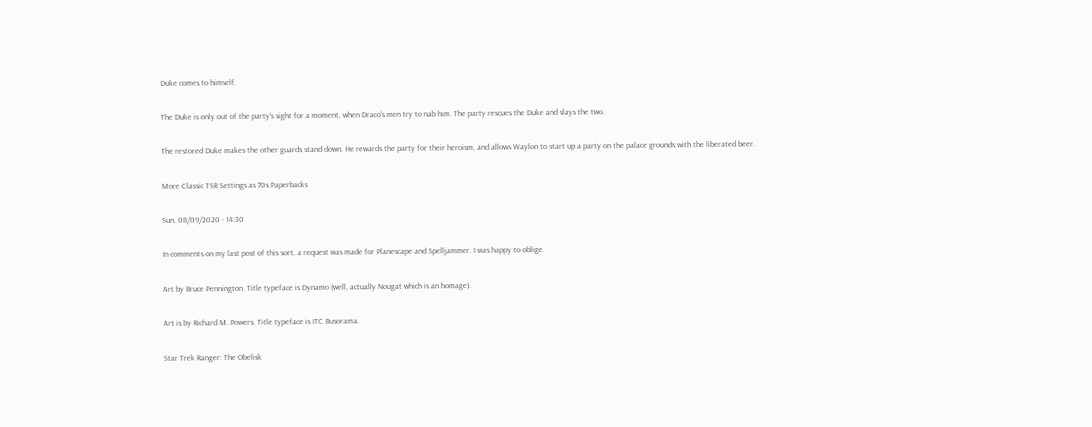Duke comes to himself.

The Duke is only out of the party's sight for a moment, when Draco's men try to nab him. The party rescues the Duke and slays the two.

The restored Duke makes the other guards stand down. He rewards the party for their heroism, and allows Waylon to start up a party on the palace grounds with the liberated beer.

More Classic TSR Settings as 70s Paperbacks

Sun, 08/09/2020 - 14:30

In comments on my last post of this sort, a request was made for Planescape and Spelljammer. I was happy to oblige.

Art by Bruce Pennington. Title typeface is Dynamo (well, actually Nougat which is an homage).

Art is by Richard M. Powers. Title typeface is ITC Busorama.

Star Trek Ranger: The Obelisk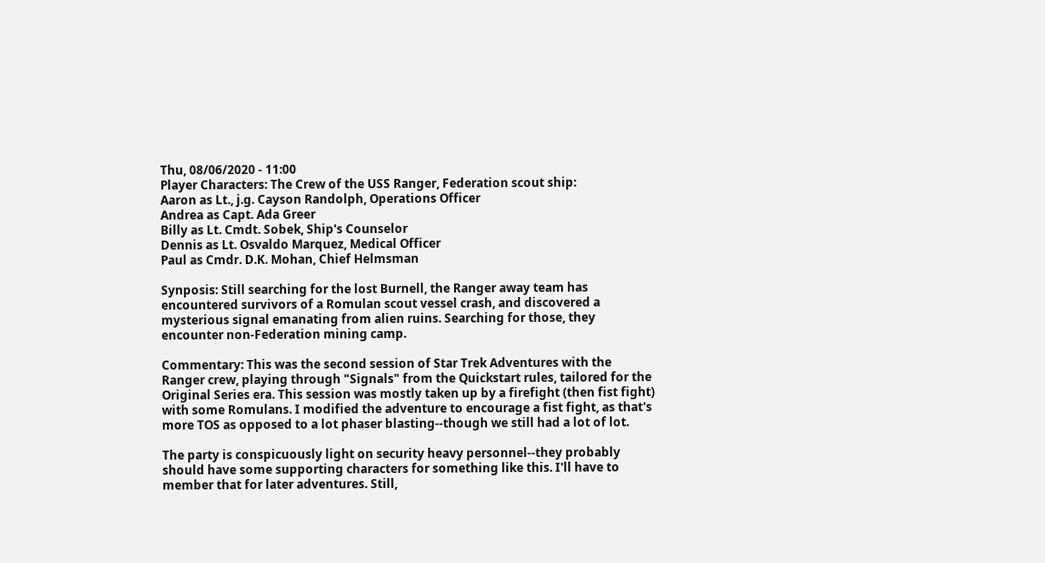Thu, 08/06/2020 - 11:00
Player Characters: The Crew of the USS Ranger, Federation scout ship:
Aaron as Lt., j.g. Cayson Randolph, Operations Officer
Andrea as Capt. Ada Greer
Billy as Lt. Cmdt. Sobek, Ship's Counselor
Dennis as Lt. Osvaldo Marquez, Medical Officer
Paul as Cmdr. D.K. Mohan, Chief Helmsman

Synposis: Still searching for the lost Burnell, the Ranger away team has encountered survivors of a Romulan scout vessel crash, and discovered a mysterious signal emanating from alien ruins. Searching for those, they encounter non-Federation mining camp.

Commentary: This was the second session of Star Trek Adventures with the Ranger crew, playing through "Signals" from the Quickstart rules, tailored for the Original Series era. This session was mostly taken up by a firefight (then fist fight) with some Romulans. I modified the adventure to encourage a fist fight, as that's more TOS as opposed to a lot phaser blasting--though we still had a lot of lot.

The party is conspicuously light on security heavy personnel--they probably should have some supporting characters for something like this. I'll have to member that for later adventures. Still,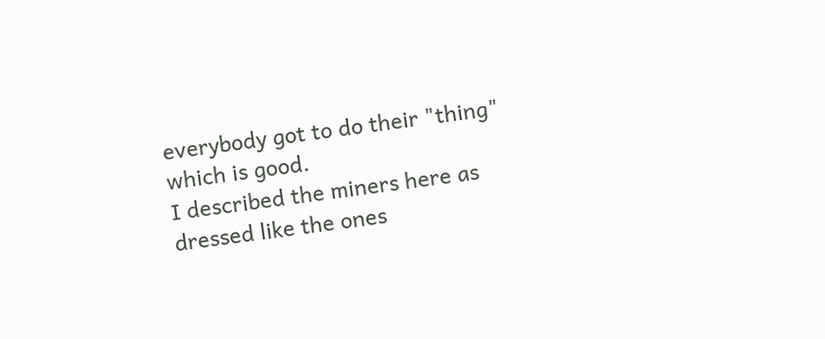everybody got to do their "thing" which is good.
I described the miners here as dressed like the ones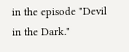in the episode "Devil in the Dark."